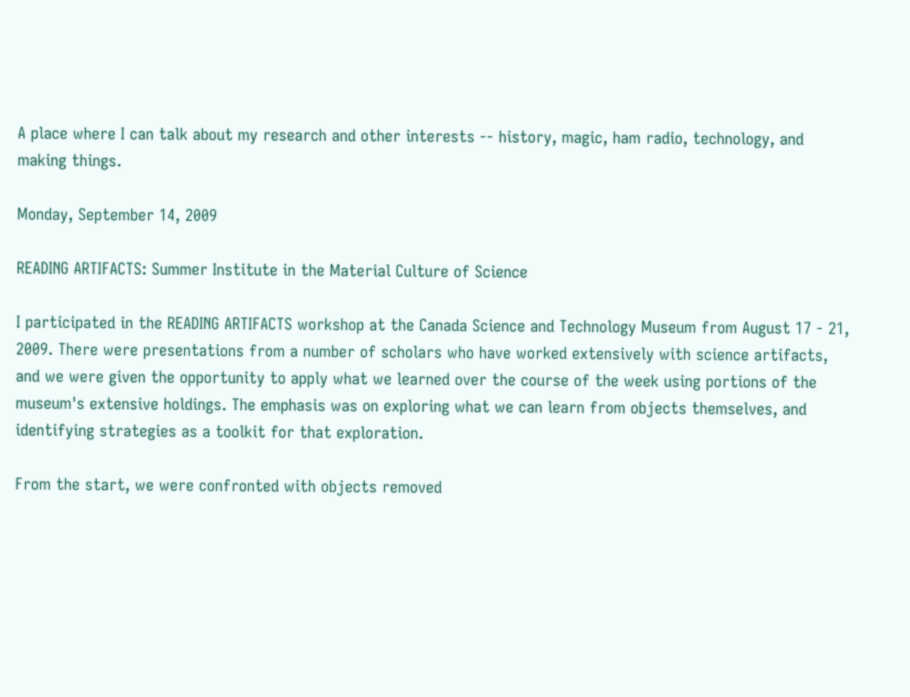A place where I can talk about my research and other interests -- history, magic, ham radio, technology, and making things.

Monday, September 14, 2009

READING ARTIFACTS: Summer Institute in the Material Culture of Science

I participated in the READING ARTIFACTS workshop at the Canada Science and Technology Museum from August 17 - 21, 2009. There were presentations from a number of scholars who have worked extensively with science artifacts, and we were given the opportunity to apply what we learned over the course of the week using portions of the museum's extensive holdings. The emphasis was on exploring what we can learn from objects themselves, and identifying strategies as a toolkit for that exploration.

From the start, we were confronted with objects removed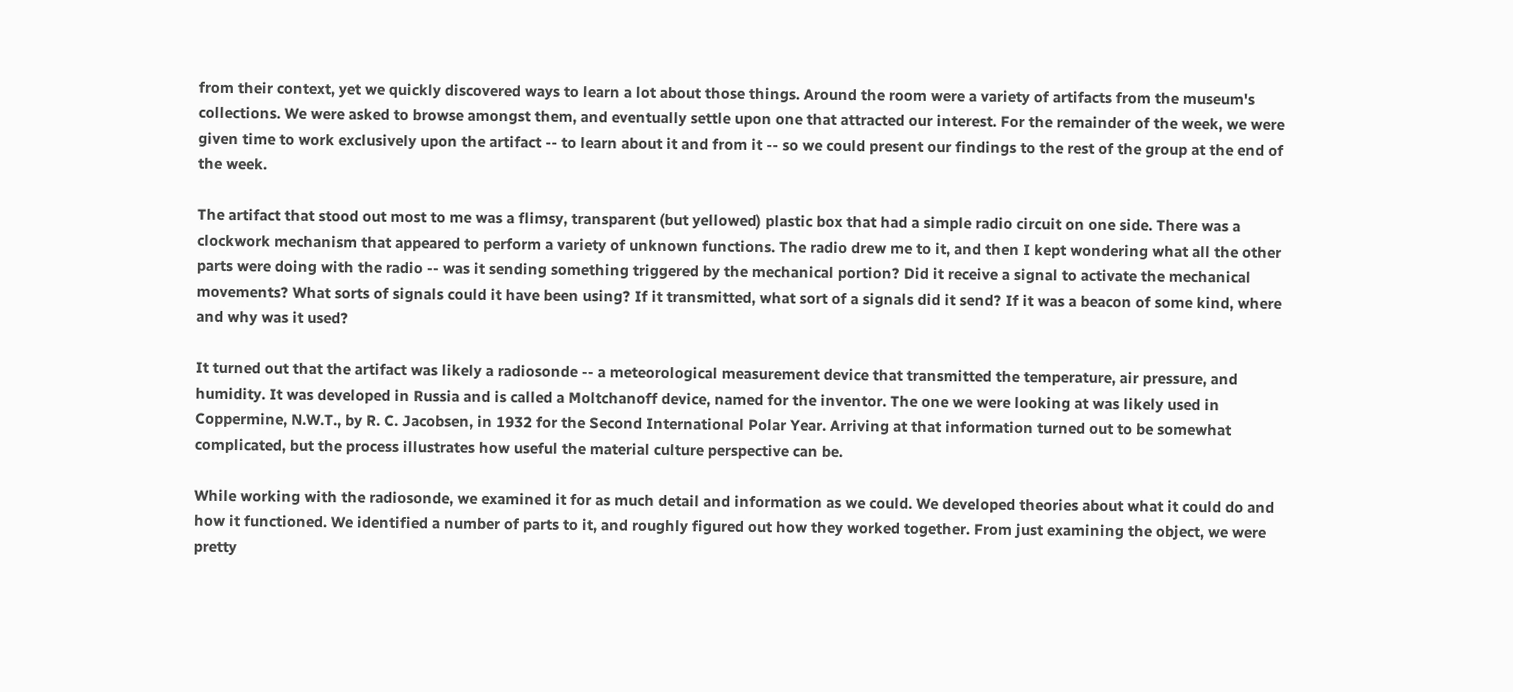from their context, yet we quickly discovered ways to learn a lot about those things. Around the room were a variety of artifacts from the museum's collections. We were asked to browse amongst them, and eventually settle upon one that attracted our interest. For the remainder of the week, we were given time to work exclusively upon the artifact -- to learn about it and from it -- so we could present our findings to the rest of the group at the end of the week.

The artifact that stood out most to me was a flimsy, transparent (but yellowed) plastic box that had a simple radio circuit on one side. There was a clockwork mechanism that appeared to perform a variety of unknown functions. The radio drew me to it, and then I kept wondering what all the other parts were doing with the radio -- was it sending something triggered by the mechanical portion? Did it receive a signal to activate the mechanical movements? What sorts of signals could it have been using? If it transmitted, what sort of a signals did it send? If it was a beacon of some kind, where and why was it used?

It turned out that the artifact was likely a radiosonde -- a meteorological measurement device that transmitted the temperature, air pressure, and humidity. It was developed in Russia and is called a Moltchanoff device, named for the inventor. The one we were looking at was likely used in Coppermine, N.W.T., by R. C. Jacobsen, in 1932 for the Second International Polar Year. Arriving at that information turned out to be somewhat complicated, but the process illustrates how useful the material culture perspective can be.

While working with the radiosonde, we examined it for as much detail and information as we could. We developed theories about what it could do and how it functioned. We identified a number of parts to it, and roughly figured out how they worked together. From just examining the object, we were pretty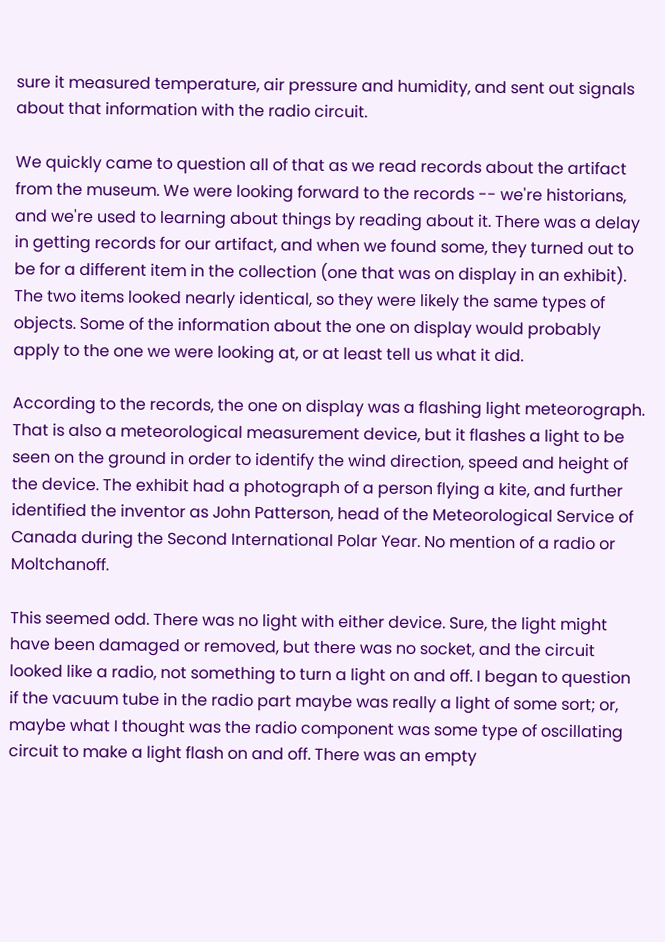sure it measured temperature, air pressure and humidity, and sent out signals about that information with the radio circuit.

We quickly came to question all of that as we read records about the artifact from the museum. We were looking forward to the records -- we're historians, and we're used to learning about things by reading about it. There was a delay in getting records for our artifact, and when we found some, they turned out to be for a different item in the collection (one that was on display in an exhibit). The two items looked nearly identical, so they were likely the same types of objects. Some of the information about the one on display would probably apply to the one we were looking at, or at least tell us what it did.

According to the records, the one on display was a flashing light meteorograph. That is also a meteorological measurement device, but it flashes a light to be seen on the ground in order to identify the wind direction, speed and height of the device. The exhibit had a photograph of a person flying a kite, and further identified the inventor as John Patterson, head of the Meteorological Service of Canada during the Second International Polar Year. No mention of a radio or Moltchanoff.

This seemed odd. There was no light with either device. Sure, the light might have been damaged or removed, but there was no socket, and the circuit looked like a radio, not something to turn a light on and off. I began to question if the vacuum tube in the radio part maybe was really a light of some sort; or, maybe what I thought was the radio component was some type of oscillating circuit to make a light flash on and off. There was an empty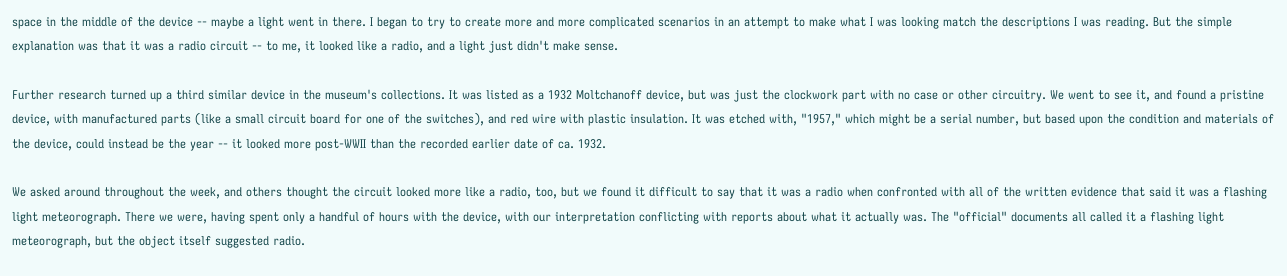space in the middle of the device -- maybe a light went in there. I began to try to create more and more complicated scenarios in an attempt to make what I was looking match the descriptions I was reading. But the simple explanation was that it was a radio circuit -- to me, it looked like a radio, and a light just didn't make sense.

Further research turned up a third similar device in the museum's collections. It was listed as a 1932 Moltchanoff device, but was just the clockwork part with no case or other circuitry. We went to see it, and found a pristine device, with manufactured parts (like a small circuit board for one of the switches), and red wire with plastic insulation. It was etched with, "1957," which might be a serial number, but based upon the condition and materials of the device, could instead be the year -- it looked more post-WWII than the recorded earlier date of ca. 1932.

We asked around throughout the week, and others thought the circuit looked more like a radio, too, but we found it difficult to say that it was a radio when confronted with all of the written evidence that said it was a flashing light meteorograph. There we were, having spent only a handful of hours with the device, with our interpretation conflicting with reports about what it actually was. The "official" documents all called it a flashing light meteorograph, but the object itself suggested radio.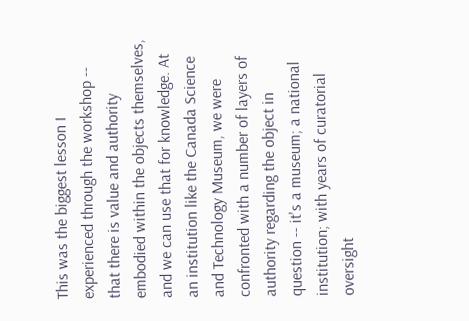This was the biggest lesson I experienced through the workshop -- that there is value and authority embodied within the objects themselves, and we can use that for knowledge. At an institution like the Canada Science and Technology Museum, we were confronted with a number of layers of authority regarding the object in question -- it's a museum; a national institution; with years of curatorial oversight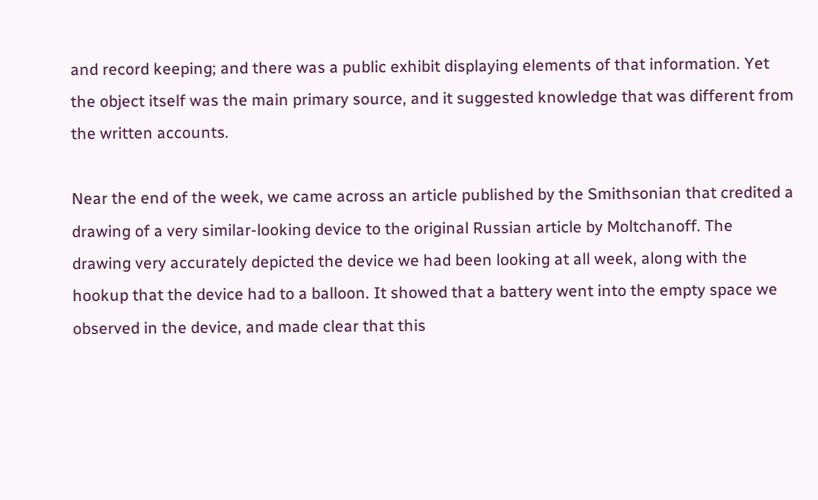and record keeping; and there was a public exhibit displaying elements of that information. Yet the object itself was the main primary source, and it suggested knowledge that was different from the written accounts.

Near the end of the week, we came across an article published by the Smithsonian that credited a drawing of a very similar-looking device to the original Russian article by Moltchanoff. The drawing very accurately depicted the device we had been looking at all week, along with the hookup that the device had to a balloon. It showed that a battery went into the empty space we observed in the device, and made clear that this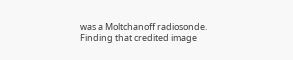was a Moltchanoff radiosonde. Finding that credited image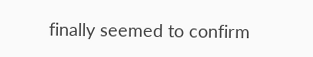finally seemed to confirm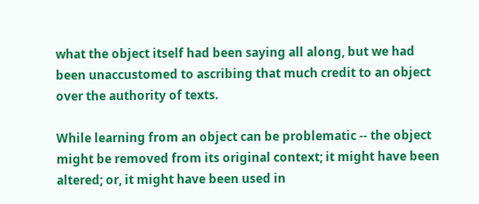what the object itself had been saying all along, but we had been unaccustomed to ascribing that much credit to an object over the authority of texts.

While learning from an object can be problematic -- the object might be removed from its original context; it might have been altered; or, it might have been used in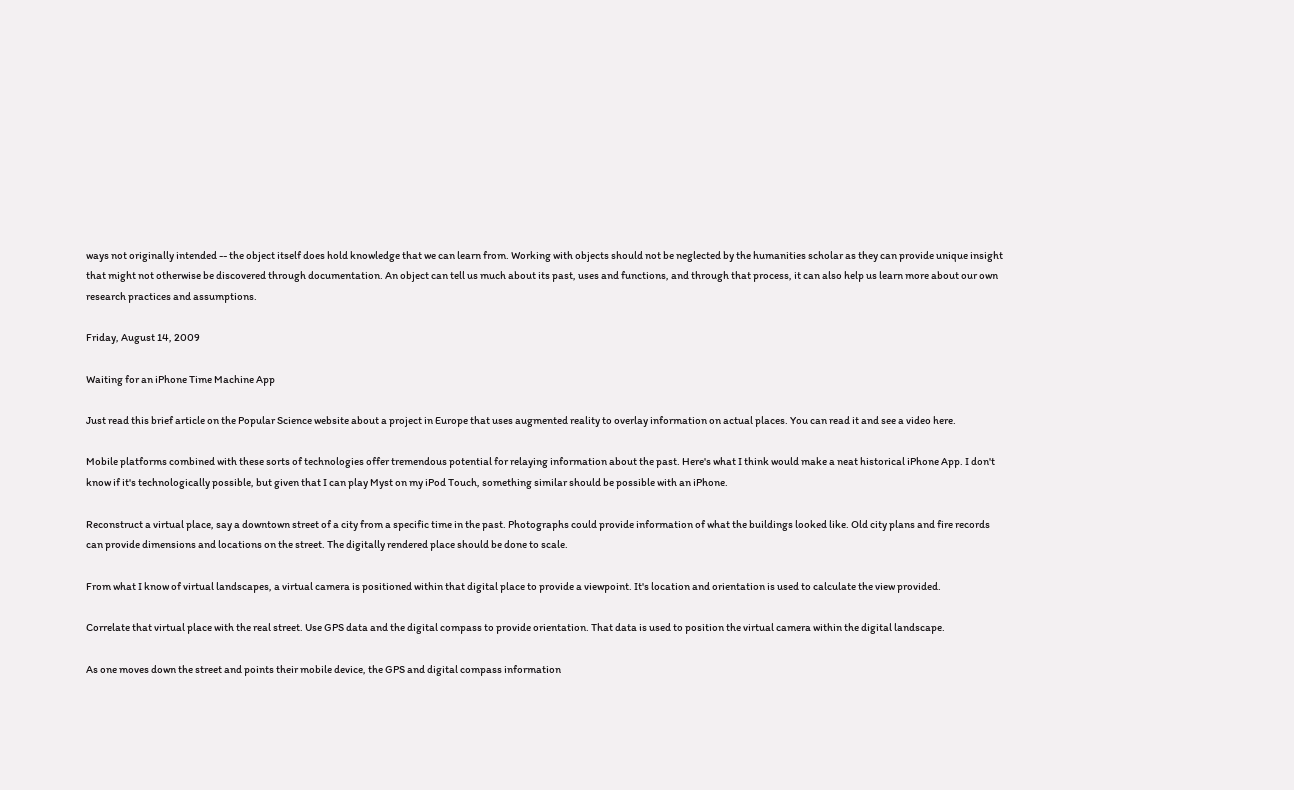ways not originally intended -- the object itself does hold knowledge that we can learn from. Working with objects should not be neglected by the humanities scholar as they can provide unique insight that might not otherwise be discovered through documentation. An object can tell us much about its past, uses and functions, and through that process, it can also help us learn more about our own research practices and assumptions.

Friday, August 14, 2009

Waiting for an iPhone Time Machine App

Just read this brief article on the Popular Science website about a project in Europe that uses augmented reality to overlay information on actual places. You can read it and see a video here.

Mobile platforms combined with these sorts of technologies offer tremendous potential for relaying information about the past. Here's what I think would make a neat historical iPhone App. I don't know if it's technologically possible, but given that I can play Myst on my iPod Touch, something similar should be possible with an iPhone.

Reconstruct a virtual place, say a downtown street of a city from a specific time in the past. Photographs could provide information of what the buildings looked like. Old city plans and fire records can provide dimensions and locations on the street. The digitally rendered place should be done to scale.

From what I know of virtual landscapes, a virtual camera is positioned within that digital place to provide a viewpoint. It's location and orientation is used to calculate the view provided.

Correlate that virtual place with the real street. Use GPS data and the digital compass to provide orientation. That data is used to position the virtual camera within the digital landscape.

As one moves down the street and points their mobile device, the GPS and digital compass information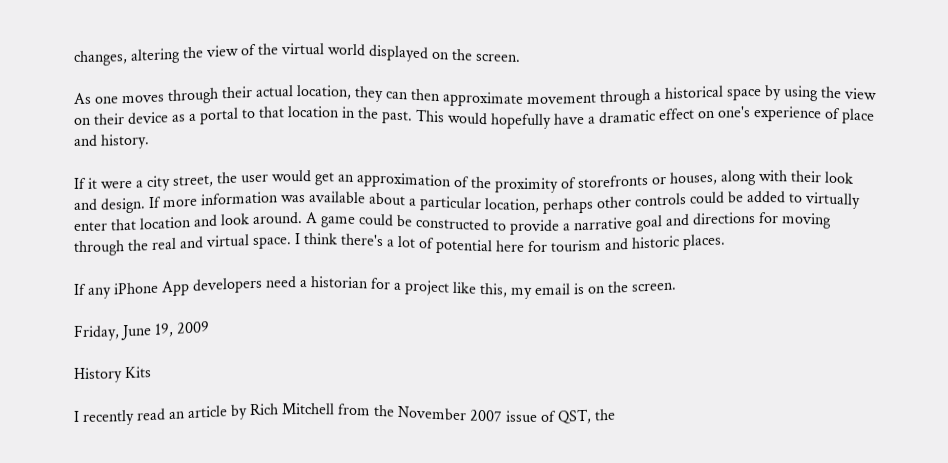changes, altering the view of the virtual world displayed on the screen.

As one moves through their actual location, they can then approximate movement through a historical space by using the view on their device as a portal to that location in the past. This would hopefully have a dramatic effect on one's experience of place and history.

If it were a city street, the user would get an approximation of the proximity of storefronts or houses, along with their look and design. If more information was available about a particular location, perhaps other controls could be added to virtually enter that location and look around. A game could be constructed to provide a narrative goal and directions for moving through the real and virtual space. I think there's a lot of potential here for tourism and historic places.

If any iPhone App developers need a historian for a project like this, my email is on the screen.

Friday, June 19, 2009

History Kits

I recently read an article by Rich Mitchell from the November 2007 issue of QST, the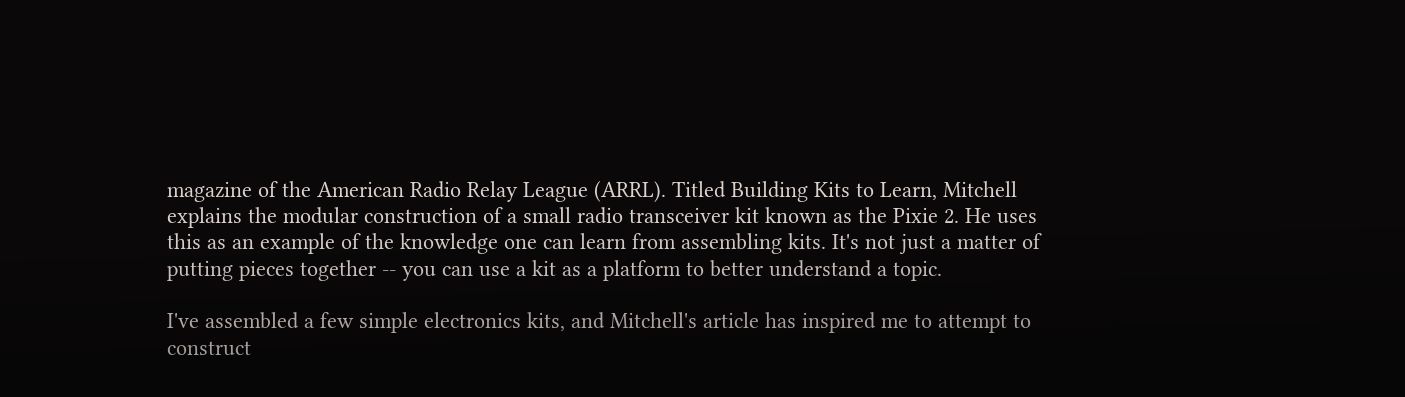magazine of the American Radio Relay League (ARRL). Titled Building Kits to Learn, Mitchell explains the modular construction of a small radio transceiver kit known as the Pixie 2. He uses this as an example of the knowledge one can learn from assembling kits. It's not just a matter of putting pieces together -- you can use a kit as a platform to better understand a topic.

I've assembled a few simple electronics kits, and Mitchell's article has inspired me to attempt to construct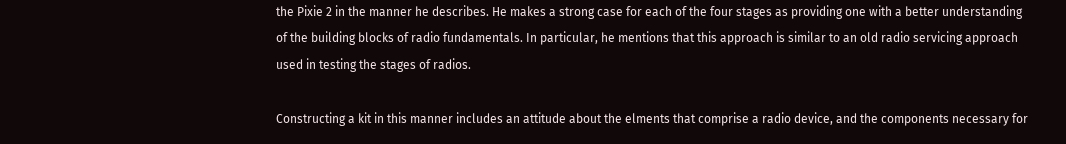the Pixie 2 in the manner he describes. He makes a strong case for each of the four stages as providing one with a better understanding of the building blocks of radio fundamentals. In particular, he mentions that this approach is similar to an old radio servicing approach used in testing the stages of radios.

Constructing a kit in this manner includes an attitude about the elments that comprise a radio device, and the components necessary for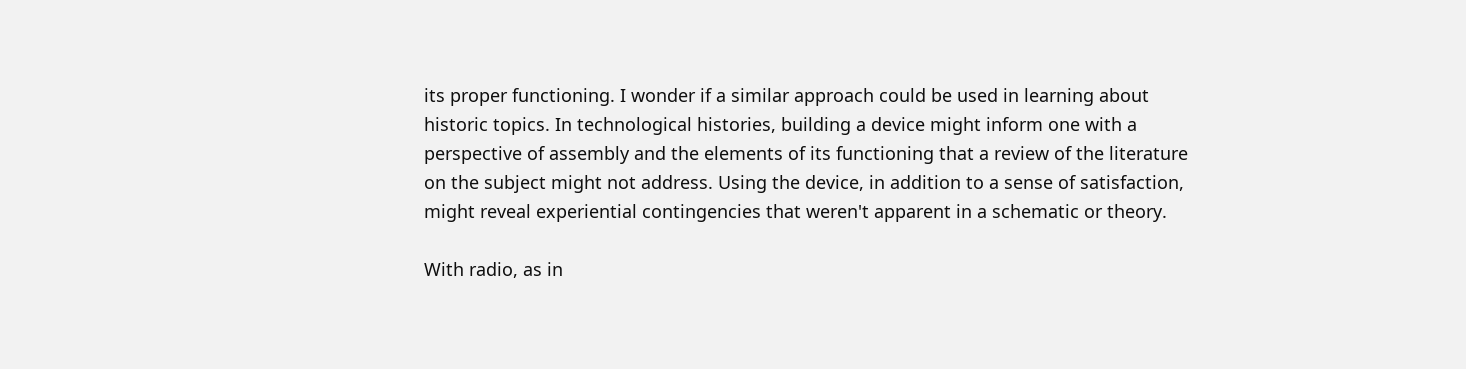its proper functioning. I wonder if a similar approach could be used in learning about historic topics. In technological histories, building a device might inform one with a perspective of assembly and the elements of its functioning that a review of the literature on the subject might not address. Using the device, in addition to a sense of satisfaction, might reveal experiential contingencies that weren't apparent in a schematic or theory.

With radio, as in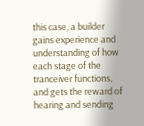this case, a builder gains experience and understanding of how each stage of the tranceiver functions, and gets the reward of hearing and sending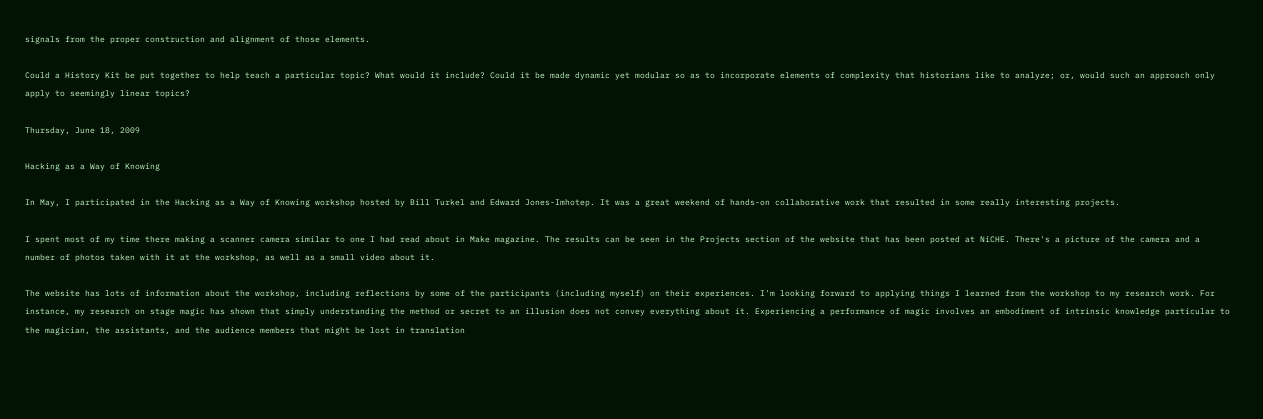signals from the proper construction and alignment of those elements.

Could a History Kit be put together to help teach a particular topic? What would it include? Could it be made dynamic yet modular so as to incorporate elements of complexity that historians like to analyze; or, would such an approach only apply to seemingly linear topics?

Thursday, June 18, 2009

Hacking as a Way of Knowing

In May, I participated in the Hacking as a Way of Knowing workshop hosted by Bill Turkel and Edward Jones-Imhotep. It was a great weekend of hands-on collaborative work that resulted in some really interesting projects.

I spent most of my time there making a scanner camera similar to one I had read about in Make magazine. The results can be seen in the Projects section of the website that has been posted at NiCHE. There's a picture of the camera and a number of photos taken with it at the workshop, as well as a small video about it.

The website has lots of information about the workshop, including reflections by some of the participants (including myself) on their experiences. I'm looking forward to applying things I learned from the workshop to my research work. For instance, my research on stage magic has shown that simply understanding the method or secret to an illusion does not convey everything about it. Experiencing a performance of magic involves an embodiment of intrinsic knowledge particular to the magician, the assistants, and the audience members that might be lost in translation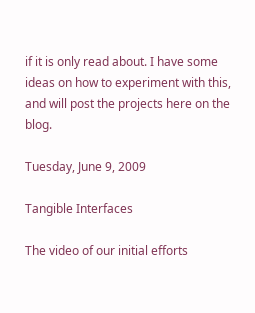if it is only read about. I have some ideas on how to experiment with this, and will post the projects here on the blog.

Tuesday, June 9, 2009

Tangible Interfaces

The video of our initial efforts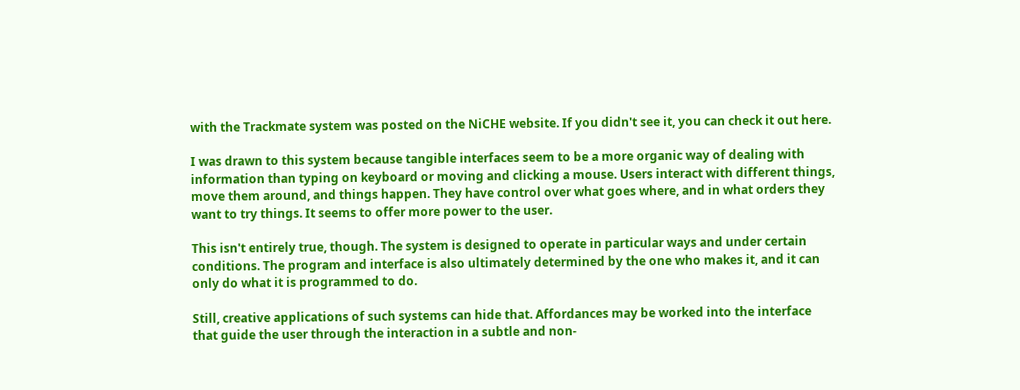with the Trackmate system was posted on the NiCHE website. If you didn't see it, you can check it out here.

I was drawn to this system because tangible interfaces seem to be a more organic way of dealing with information than typing on keyboard or moving and clicking a mouse. Users interact with different things, move them around, and things happen. They have control over what goes where, and in what orders they want to try things. It seems to offer more power to the user.

This isn't entirely true, though. The system is designed to operate in particular ways and under certain conditions. The program and interface is also ultimately determined by the one who makes it, and it can only do what it is programmed to do.

Still, creative applications of such systems can hide that. Affordances may be worked into the interface that guide the user through the interaction in a subtle and non-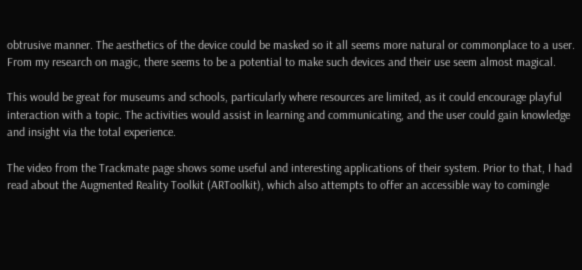obtrusive manner. The aesthetics of the device could be masked so it all seems more natural or commonplace to a user. From my research on magic, there seems to be a potential to make such devices and their use seem almost magical.

This would be great for museums and schools, particularly where resources are limited, as it could encourage playful interaction with a topic. The activities would assist in learning and communicating, and the user could gain knowledge and insight via the total experience.

The video from the Trackmate page shows some useful and interesting applications of their system. Prior to that, I had read about the Augmented Reality Toolkit (ARToolkit), which also attempts to offer an accessible way to comingle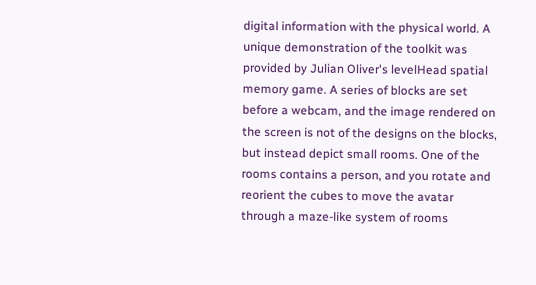digital information with the physical world. A unique demonstration of the toolkit was provided by Julian Oliver's levelHead spatial memory game. A series of blocks are set before a webcam, and the image rendered on the screen is not of the designs on the blocks, but instead depict small rooms. One of the rooms contains a person, and you rotate and reorient the cubes to move the avatar through a maze-like system of rooms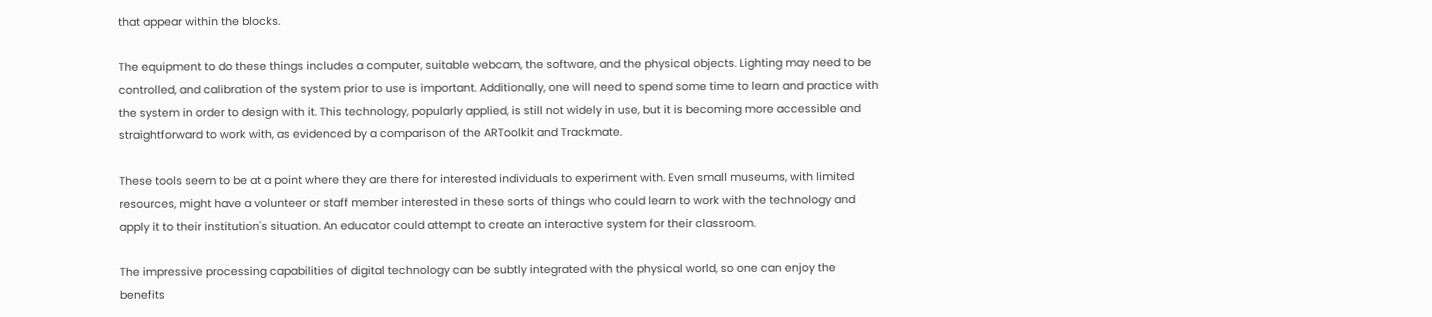that appear within the blocks.

The equipment to do these things includes a computer, suitable webcam, the software, and the physical objects. Lighting may need to be controlled, and calibration of the system prior to use is important. Additionally, one will need to spend some time to learn and practice with the system in order to design with it. This technology, popularly applied, is still not widely in use, but it is becoming more accessible and straightforward to work with, as evidenced by a comparison of the ARToolkit and Trackmate.

These tools seem to be at a point where they are there for interested individuals to experiment with. Even small museums, with limited resources, might have a volunteer or staff member interested in these sorts of things who could learn to work with the technology and apply it to their institution's situation. An educator could attempt to create an interactive system for their classroom.

The impressive processing capabilities of digital technology can be subtly integrated with the physical world, so one can enjoy the benefits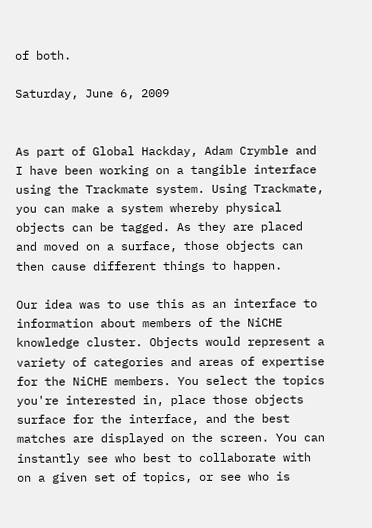of both.

Saturday, June 6, 2009


As part of Global Hackday, Adam Crymble and I have been working on a tangible interface using the Trackmate system. Using Trackmate, you can make a system whereby physical objects can be tagged. As they are placed and moved on a surface, those objects can then cause different things to happen.

Our idea was to use this as an interface to information about members of the NiCHE knowledge cluster. Objects would represent a variety of categories and areas of expertise for the NiCHE members. You select the topics you're interested in, place those objects surface for the interface, and the best matches are displayed on the screen. You can instantly see who best to collaborate with on a given set of topics, or see who is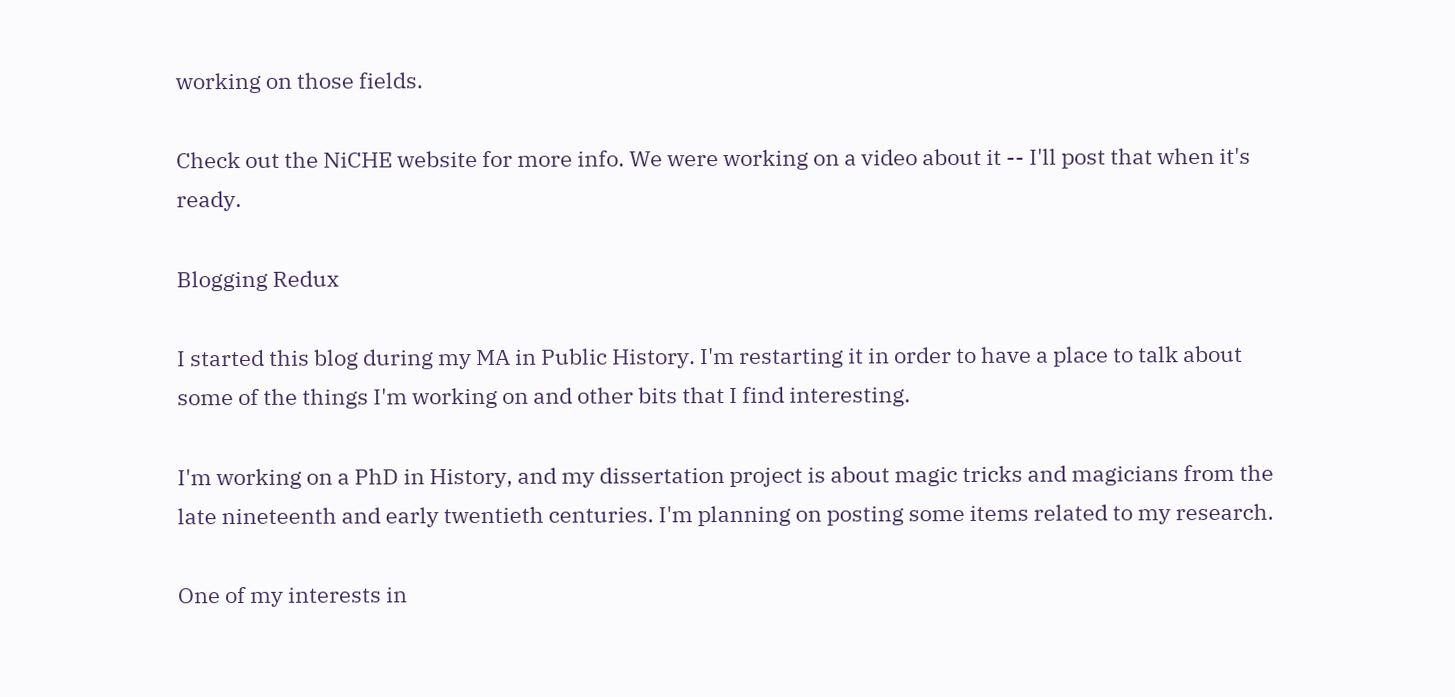working on those fields.

Check out the NiCHE website for more info. We were working on a video about it -- I'll post that when it's ready.

Blogging Redux

I started this blog during my MA in Public History. I'm restarting it in order to have a place to talk about some of the things I'm working on and other bits that I find interesting.

I'm working on a PhD in History, and my dissertation project is about magic tricks and magicians from the late nineteenth and early twentieth centuries. I'm planning on posting some items related to my research.

One of my interests in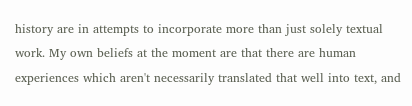history are in attempts to incorporate more than just solely textual work. My own beliefs at the moment are that there are human experiences which aren't necessarily translated that well into text, and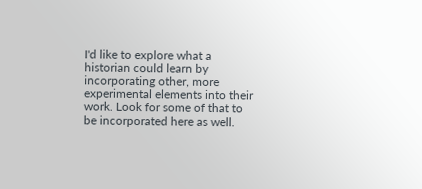I'd like to explore what a historian could learn by incorporating other, more experimental elements into their work. Look for some of that to be incorporated here as well.